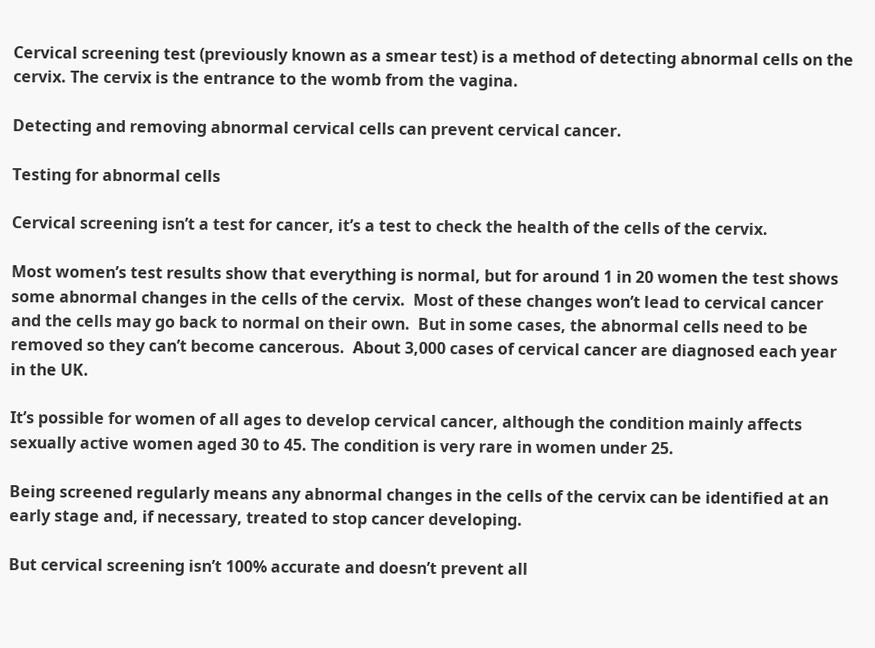Cervical screening test (previously known as a smear test) is a method of detecting abnormal cells on the cervix. The cervix is the entrance to the womb from the vagina.

Detecting and removing abnormal cervical cells can prevent cervical cancer.

Testing for abnormal cells

Cervical screening isn’t a test for cancer, it’s a test to check the health of the cells of the cervix.

Most women’s test results show that everything is normal, but for around 1 in 20 women the test shows some abnormal changes in the cells of the cervix.  Most of these changes won’t lead to cervical cancer and the cells may go back to normal on their own.  But in some cases, the abnormal cells need to be removed so they can’t become cancerous.  About 3,000 cases of cervical cancer are diagnosed each year in the UK.

It’s possible for women of all ages to develop cervical cancer, although the condition mainly affects sexually active women aged 30 to 45. The condition is very rare in women under 25.

Being screened regularly means any abnormal changes in the cells of the cervix can be identified at an early stage and, if necessary, treated to stop cancer developing.

But cervical screening isn’t 100% accurate and doesn’t prevent all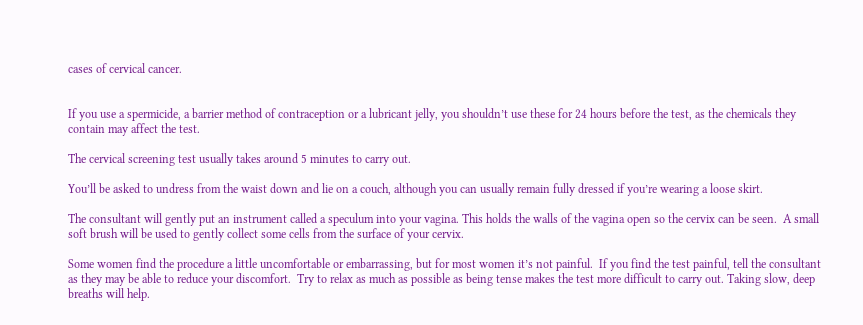cases of cervical cancer.


If you use a spermicide, a barrier method of contraception or a lubricant jelly, you shouldn’t use these for 24 hours before the test, as the chemicals they contain may affect the test.

The cervical screening test usually takes around 5 minutes to carry out.

You’ll be asked to undress from the waist down and lie on a couch, although you can usually remain fully dressed if you’re wearing a loose skirt.

The consultant will gently put an instrument called a speculum into your vagina. This holds the walls of the vagina open so the cervix can be seen.  A small soft brush will be used to gently collect some cells from the surface of your cervix.

Some women find the procedure a little uncomfortable or embarrassing, but for most women it’s not painful.  If you find the test painful, tell the consultant as they may be able to reduce your discomfort.  Try to relax as much as possible as being tense makes the test more difficult to carry out. Taking slow, deep breaths will help.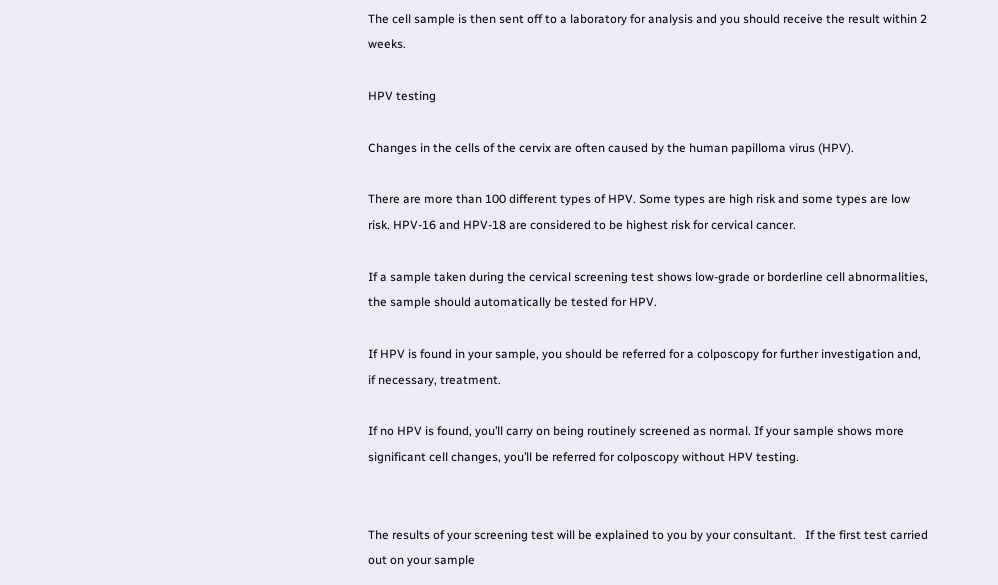The cell sample is then sent off to a laboratory for analysis and you should receive the result within 2 weeks.

HPV testing

Changes in the cells of the cervix are often caused by the human papilloma virus (HPV).

There are more than 100 different types of HPV. Some types are high risk and some types are low risk. HPV-16 and HPV-18 are considered to be highest risk for cervical cancer.

If a sample taken during the cervical screening test shows low-grade or borderline cell abnormalities, the sample should automatically be tested for HPV.

If HPV is found in your sample, you should be referred for a colposcopy for further investigation and, if necessary, treatment.

If no HPV is found, you’ll carry on being routinely screened as normal. If your sample shows more significant cell changes, you’ll be referred for colposcopy without HPV testing.


The results of your screening test will be explained to you by your consultant.   If the first test carried out on your sample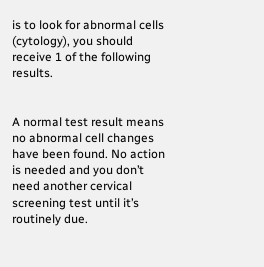is to look for abnormal cells (cytology), you should receive 1 of the following results.


A normal test result means no abnormal cell changes have been found. No action is needed and you don’t need another cervical screening test until it’s routinely due.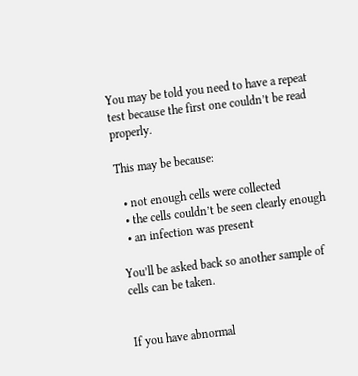You may be told you need to have a repeat test because the first one couldn’t be read properly.

This may be because:

  • not enough cells were collected
  • the cells couldn’t be seen clearly enough
  • an infection was present

You’ll be asked back so another sample of cells can be taken.


If you have abnormal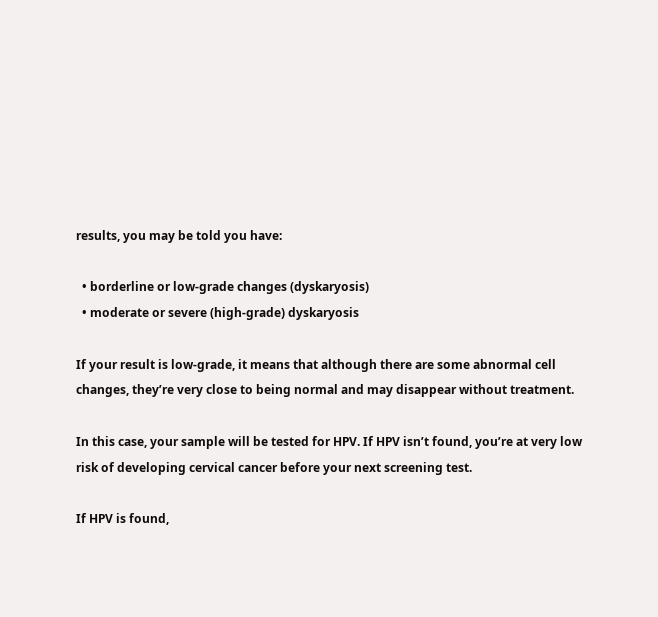results, you may be told you have:

  • borderline or low-grade changes (dyskaryosis)
  • moderate or severe (high-grade) dyskaryosis

If your result is low-grade, it means that although there are some abnormal cell changes, they’re very close to being normal and may disappear without treatment.

In this case, your sample will be tested for HPV. If HPV isn’t found, you’re at very low risk of developing cervical cancer before your next screening test.

If HPV is found,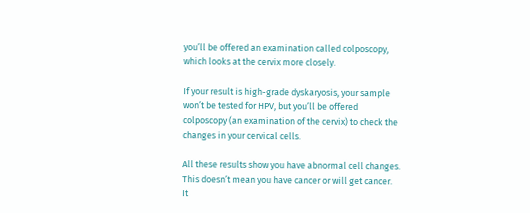you’ll be offered an examination called colposcopy, which looks at the cervix more closely.

If your result is high-grade dyskaryosis, your sample won’t be tested for HPV, but you’ll be offered colposcopy (an examination of the cervix) to check the changes in your cervical cells.

All these results show you have abnormal cell changes. This doesn’t mean you have cancer or will get cancer.  It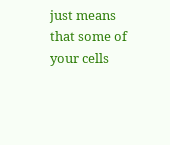just means that some of your cells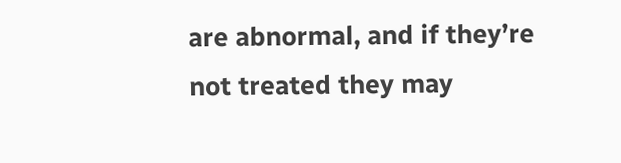are abnormal, and if they’re not treated they may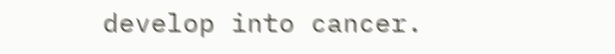develop into cancer.